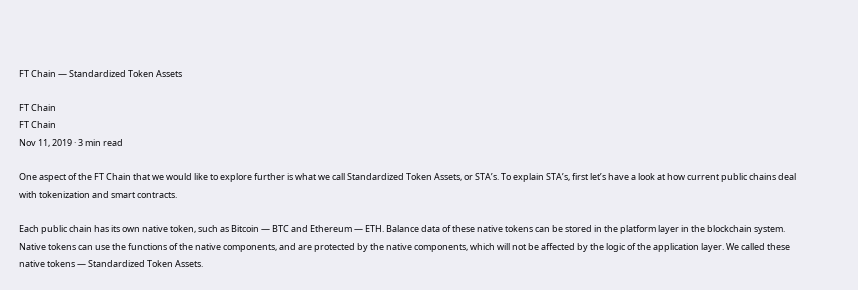FT Chain — Standardized Token Assets

FT Chain
FT Chain
Nov 11, 2019 · 3 min read

One aspect of the FT Chain that we would like to explore further is what we call Standardized Token Assets, or STA’s. To explain STA’s, first let’s have a look at how current public chains deal with tokenization and smart contracts.

Each public chain has its own native token, such as Bitcoin — BTC and Ethereum — ETH. Balance data of these native tokens can be stored in the platform layer in the blockchain system. Native tokens can use the functions of the native components, and are protected by the native components, which will not be affected by the logic of the application layer. We called these native tokens — Standardized Token Assets.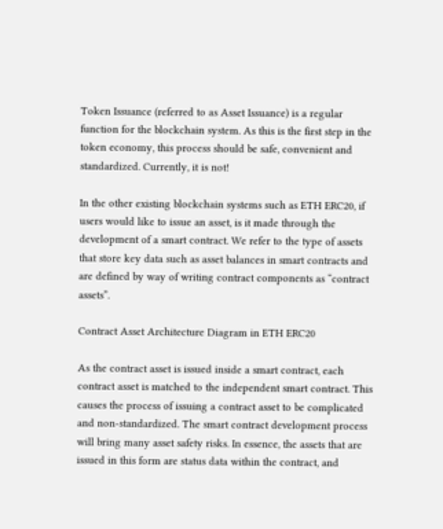Token Issuance (referred to as Asset Issuance) is a regular function for the blockchain system. As this is the first step in the token economy, this process should be safe, convenient and standardized. Currently, it is not!

In the other existing blockchain systems such as ETH ERC20, if users would like to issue an asset, is it made through the development of a smart contract. We refer to the type of assets that store key data such as asset balances in smart contracts and are defined by way of writing contract components as “contract assets”.

Contract Asset Architecture Diagram in ETH ERC20

As the contract asset is issued inside a smart contract, each contract asset is matched to the independent smart contract. This causes the process of issuing a contract asset to be complicated and non-standardized. The smart contract development process will bring many asset safety risks. In essence, the assets that are issued in this form are status data within the contract, and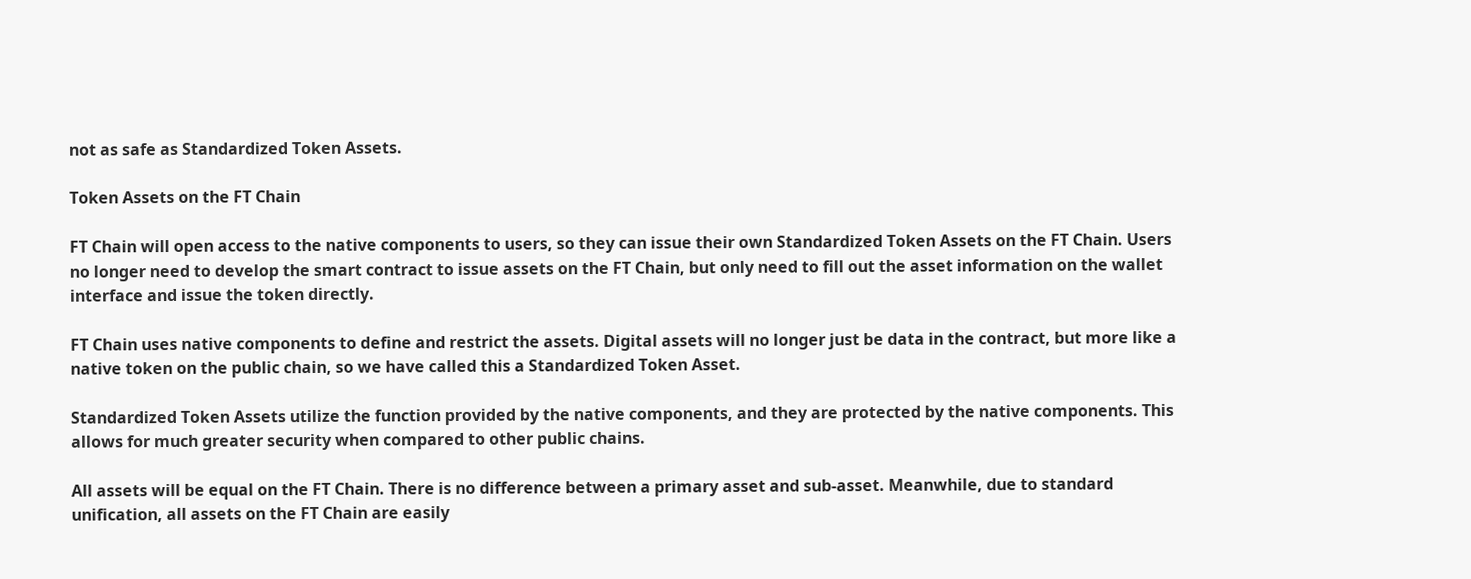not as safe as Standardized Token Assets.

Token Assets on the FT Chain

FT Chain will open access to the native components to users, so they can issue their own Standardized Token Assets on the FT Chain. Users no longer need to develop the smart contract to issue assets on the FT Chain, but only need to fill out the asset information on the wallet interface and issue the token directly.

FT Chain uses native components to define and restrict the assets. Digital assets will no longer just be data in the contract, but more like a native token on the public chain, so we have called this a Standardized Token Asset.

Standardized Token Assets utilize the function provided by the native components, and they are protected by the native components. This allows for much greater security when compared to other public chains.

All assets will be equal on the FT Chain. There is no difference between a primary asset and sub-asset. Meanwhile, due to standard unification, all assets on the FT Chain are easily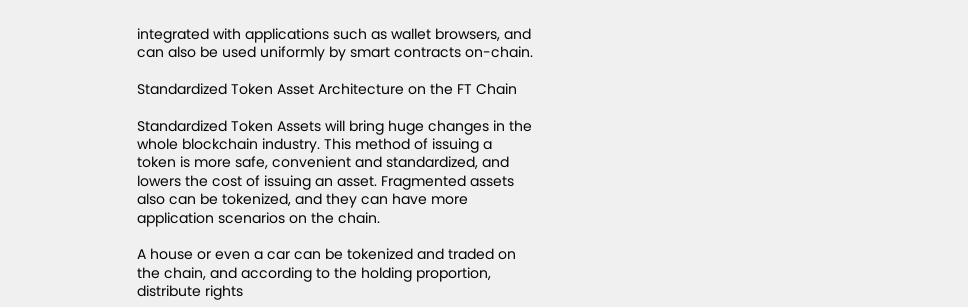integrated with applications such as wallet browsers, and can also be used uniformly by smart contracts on-chain.

Standardized Token Asset Architecture on the FT Chain

Standardized Token Assets will bring huge changes in the whole blockchain industry. This method of issuing a token is more safe, convenient and standardized, and lowers the cost of issuing an asset. Fragmented assets also can be tokenized, and they can have more application scenarios on the chain.

A house or even a car can be tokenized and traded on the chain, and according to the holding proportion, distribute rights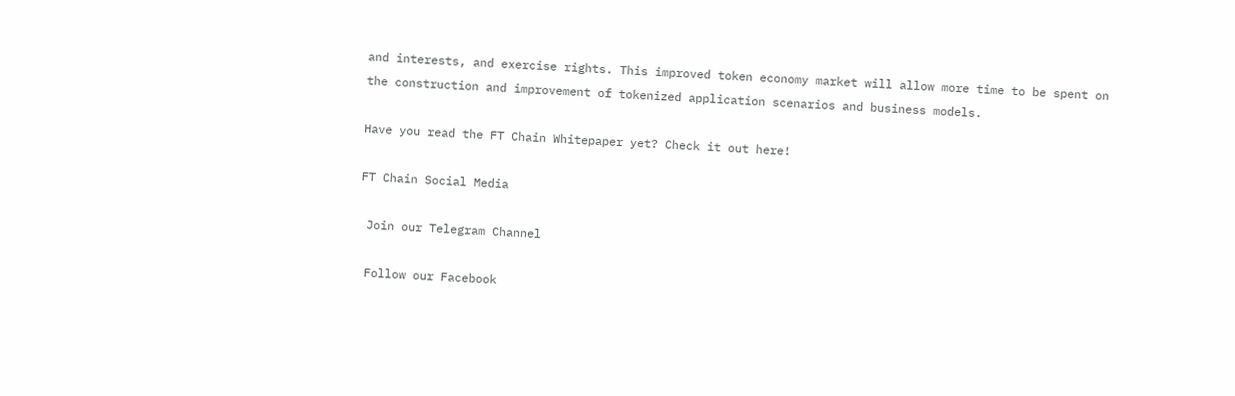and interests, and exercise rights. This improved token economy market will allow more time to be spent on the construction and improvement of tokenized application scenarios and business models.

Have you read the FT Chain Whitepaper yet? Check it out here!

FT Chain Social Media

 Join our Telegram Channel

 Follow our Facebook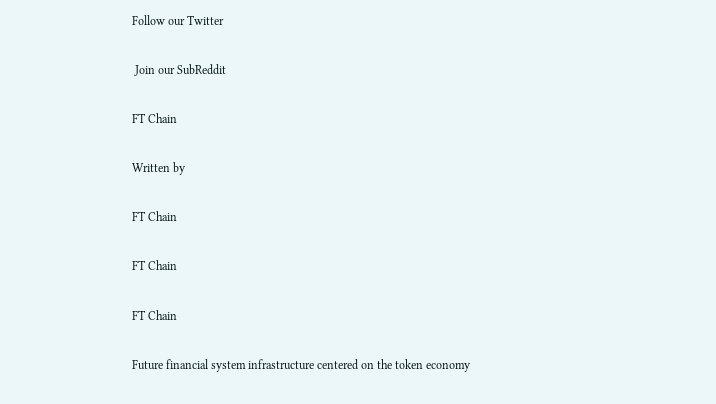Follow our Twitter

 Join our SubReddit

FT Chain

Written by

FT Chain

FT Chain

FT Chain

Future financial system infrastructure centered on the token economy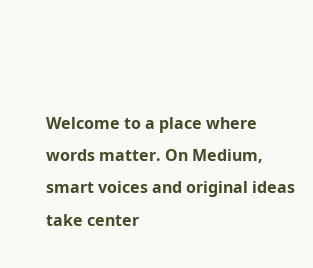Welcome to a place where words matter. On Medium, smart voices and original ideas take center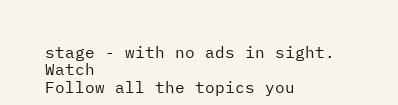stage - with no ads in sight. Watch
Follow all the topics you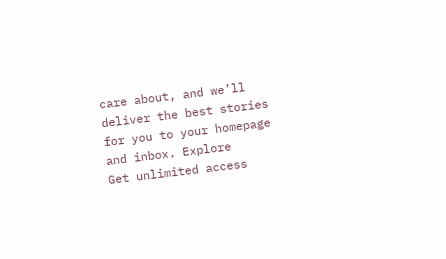care about, and we’ll deliver the best stories for you to your homepage and inbox. Explore
Get unlimited access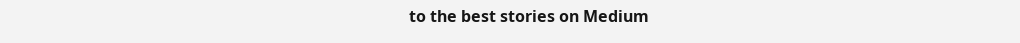to the best stories on Medium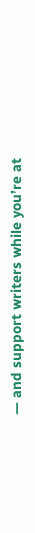— and support writers while you’re at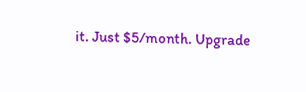it. Just $5/month. Upgrade